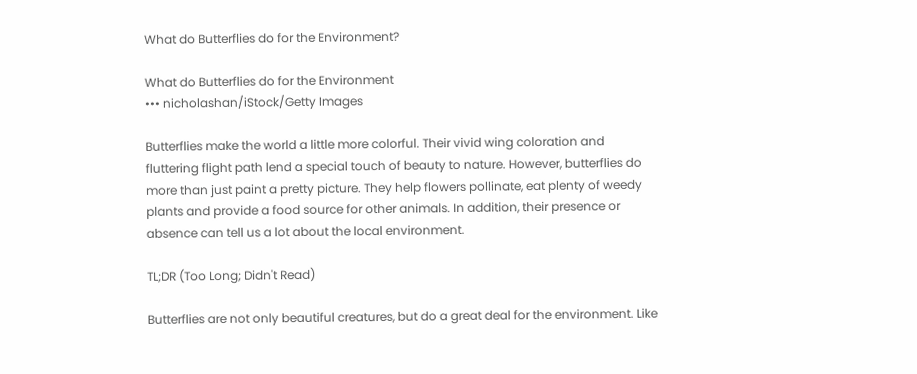What do Butterflies do for the Environment?

What do Butterflies do for the Environment
••• nicholashan/iStock/Getty Images

Butterflies make the world a little more colorful. Their vivid wing coloration and fluttering flight path lend a special touch of beauty to nature. However, butterflies do more than just paint a pretty picture. They help flowers pollinate, eat plenty of weedy plants and provide a food source for other animals. In addition, their presence or absence can tell us a lot about the local environment.

TL;DR (Too Long; Didn't Read)

Butterflies are not only beautiful creatures, but do a great deal for the environment. Like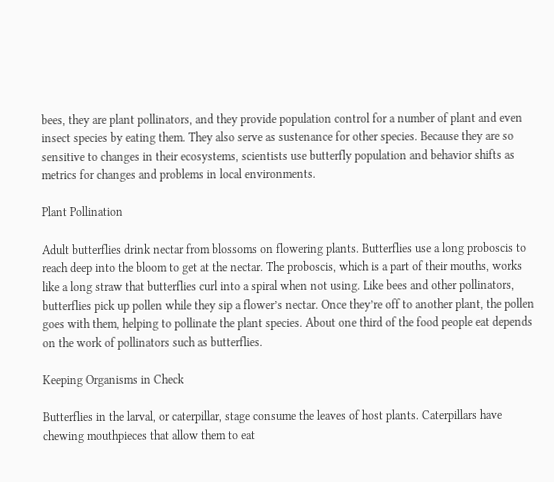bees, they are plant pollinators, and they provide population control for a number of plant and even insect species by eating them. They also serve as sustenance for other species. Because they are so sensitive to changes in their ecosystems, scientists use butterfly population and behavior shifts as metrics for changes and problems in local environments.

Plant Pollination

Adult butterflies drink nectar from blossoms on flowering plants. Butterflies use a long proboscis to reach deep into the bloom to get at the nectar. The proboscis, which is a part of their mouths, works like a long straw that butterflies curl into a spiral when not using. Like bees and other pollinators, butterflies pick up pollen while they sip a flower’s nectar. Once they’re off to another plant, the pollen goes with them, helping to pollinate the plant species. About one third of the food people eat depends on the work of pollinators such as butterflies.

Keeping Organisms in Check

Butterflies in the larval, or caterpillar, stage consume the leaves of host plants. Caterpillars have chewing mouthpieces that allow them to eat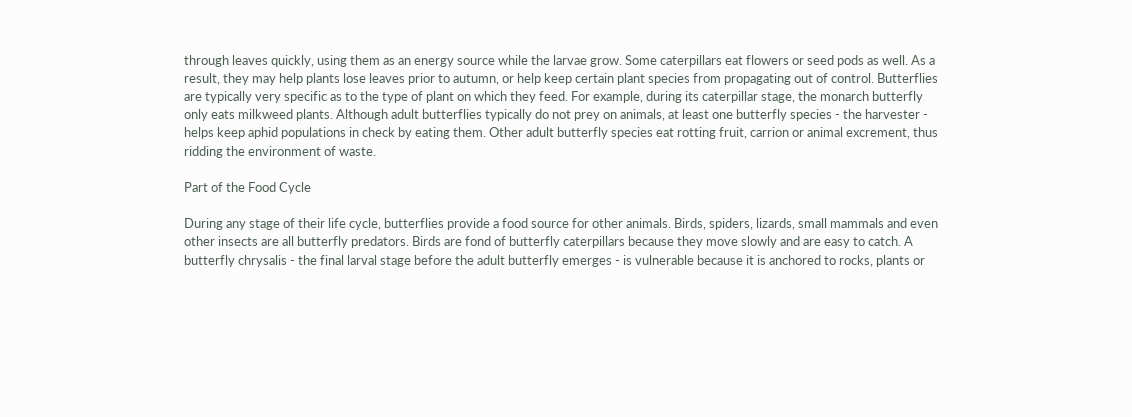through leaves quickly, using them as an energy source while the larvae grow. Some caterpillars eat flowers or seed pods as well. As a result, they may help plants lose leaves prior to autumn, or help keep certain plant species from propagating out of control. Butterflies are typically very specific as to the type of plant on which they feed. For example, during its caterpillar stage, the monarch butterfly only eats milkweed plants. Although adult butterflies typically do not prey on animals, at least one butterfly species - the harvester - helps keep aphid populations in check by eating them. Other adult butterfly species eat rotting fruit, carrion or animal excrement, thus ridding the environment of waste.

Part of the Food Cycle

During any stage of their life cycle, butterflies provide a food source for other animals. Birds, spiders, lizards, small mammals and even other insects are all butterfly predators. Birds are fond of butterfly caterpillars because they move slowly and are easy to catch. A butterfly chrysalis - the final larval stage before the adult butterfly emerges - is vulnerable because it is anchored to rocks, plants or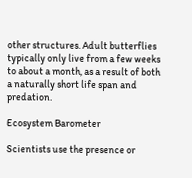other structures. Adult butterflies typically only live from a few weeks to about a month, as a result of both a naturally short life span and predation.

Ecosystem Barometer

Scientists use the presence or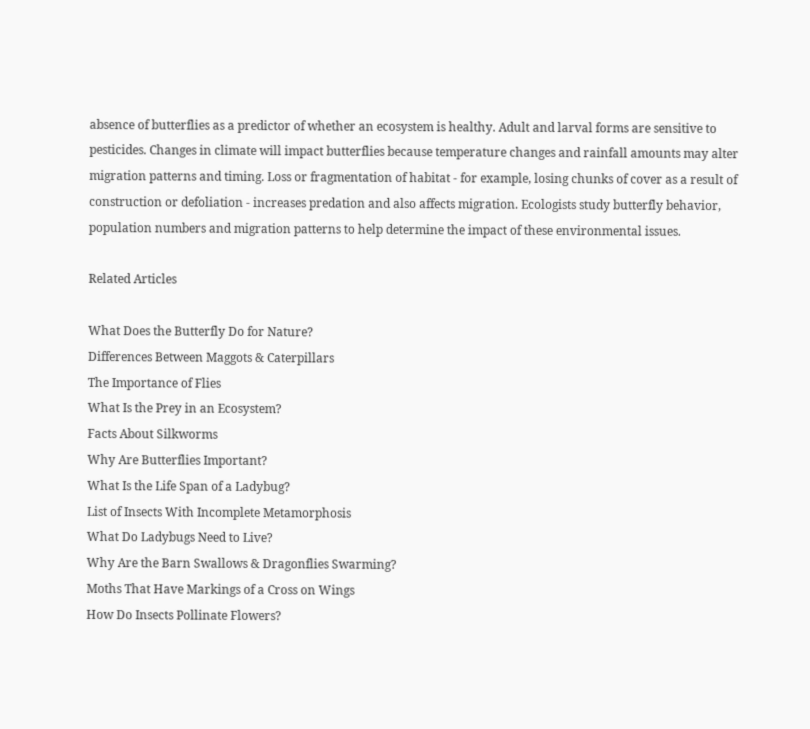absence of butterflies as a predictor of whether an ecosystem is healthy. Adult and larval forms are sensitive to pesticides. Changes in climate will impact butterflies because temperature changes and rainfall amounts may alter migration patterns and timing. Loss or fragmentation of habitat - for example, losing chunks of cover as a result of construction or defoliation - increases predation and also affects migration. Ecologists study butterfly behavior, population numbers and migration patterns to help determine the impact of these environmental issues.

Related Articles

What Does the Butterfly Do for Nature?
Differences Between Maggots & Caterpillars
The Importance of Flies
What Is the Prey in an Ecosystem?
Facts About Silkworms
Why Are Butterflies Important?
What Is the Life Span of a Ladybug?
List of Insects With Incomplete Metamorphosis
What Do Ladybugs Need to Live?
Why Are the Barn Swallows & Dragonflies Swarming?
Moths That Have Markings of a Cross on Wings
How Do Insects Pollinate Flowers?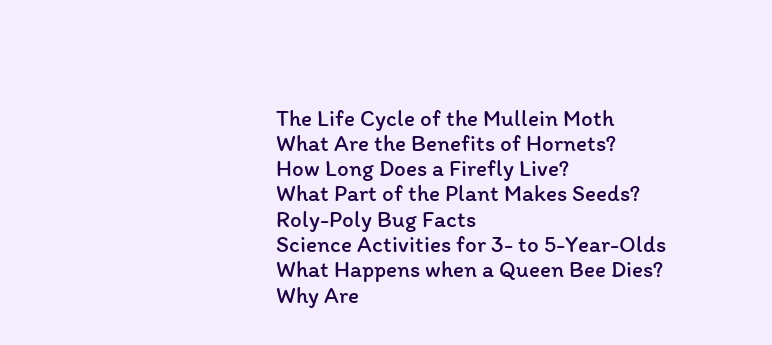The Life Cycle of the Mullein Moth
What Are the Benefits of Hornets?
How Long Does a Firefly Live?
What Part of the Plant Makes Seeds?
Roly-Poly Bug Facts
Science Activities for 3- to 5-Year-Olds
What Happens when a Queen Bee Dies?
Why Are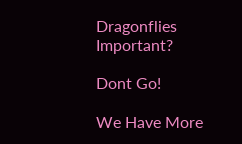Dragonflies Important?

Dont Go!

We Have More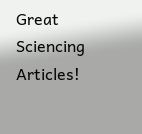Great Sciencing Articles!